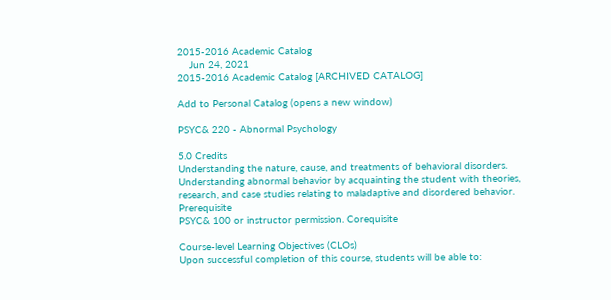2015-2016 Academic Catalog
    Jun 24, 2021
2015-2016 Academic Catalog [ARCHIVED CATALOG]

Add to Personal Catalog (opens a new window)

PSYC& 220 - Abnormal Psychology

5.0 Credits
Understanding the nature, cause, and treatments of behavioral disorders. Understanding abnormal behavior by acquainting the student with theories, research, and case studies relating to maladaptive and disordered behavior. Prerequisite
PSYC& 100 or instructor permission. Corequisite

Course-level Learning Objectives (CLOs)
Upon successful completion of this course, students will be able to: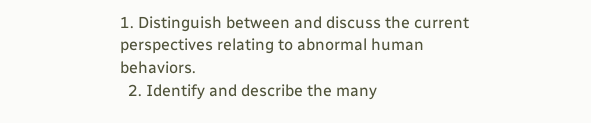1. Distinguish between and discuss the current perspectives relating to abnormal human behaviors.
  2. Identify and describe the many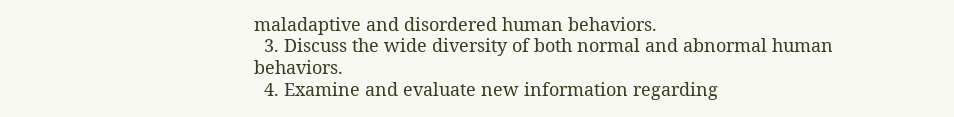maladaptive and disordered human behaviors.
  3. Discuss the wide diversity of both normal and abnormal human behaviors.
  4. Examine and evaluate new information regarding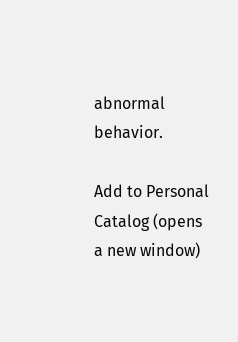abnormal behavior.

Add to Personal Catalog (opens a new window)